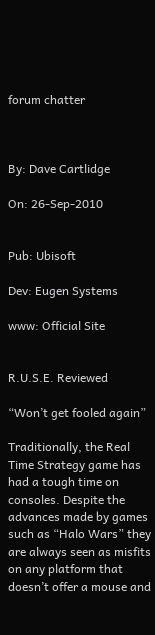forum chatter



By: Dave Cartlidge

On: 26-Sep-2010


Pub: Ubisoft

Dev: Eugen Systems

www: Official Site


R.U.S.E. Reviewed

“Won’t get fooled again”

Traditionally, the Real Time Strategy game has had a tough time on consoles. Despite the advances made by games such as “Halo Wars” they are always seen as misfits on any platform that doesn’t offer a mouse and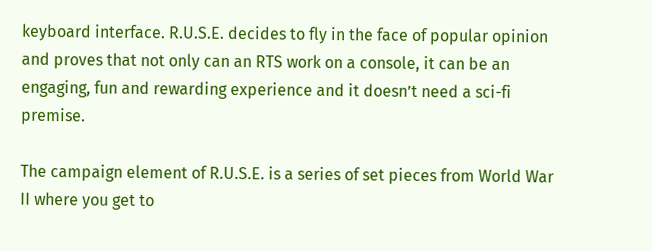keyboard interface. R.U.S.E. decides to fly in the face of popular opinion and proves that not only can an RTS work on a console, it can be an engaging, fun and rewarding experience and it doesn’t need a sci-fi premise.

The campaign element of R.U.S.E. is a series of set pieces from World War II where you get to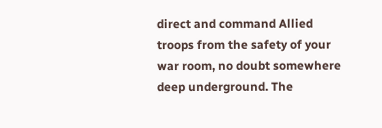direct and command Allied troops from the safety of your war room, no doubt somewhere deep underground. The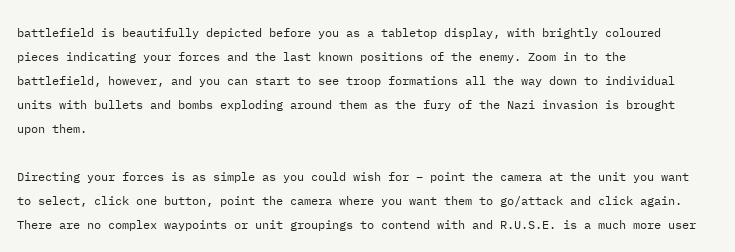battlefield is beautifully depicted before you as a tabletop display, with brightly coloured pieces indicating your forces and the last known positions of the enemy. Zoom in to the battlefield, however, and you can start to see troop formations all the way down to individual units with bullets and bombs exploding around them as the fury of the Nazi invasion is brought upon them.

Directing your forces is as simple as you could wish for – point the camera at the unit you want to select, click one button, point the camera where you want them to go/attack and click again. There are no complex waypoints or unit groupings to contend with and R.U.S.E. is a much more user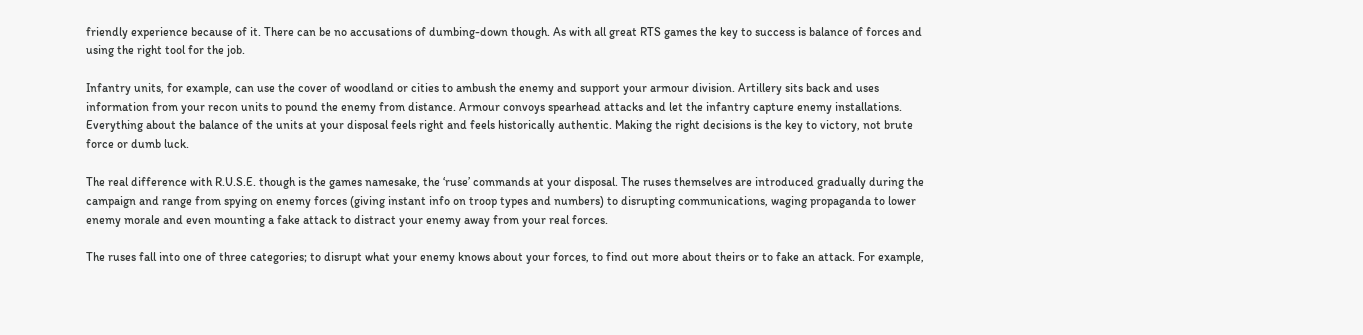friendly experience because of it. There can be no accusations of dumbing-down though. As with all great RTS games the key to success is balance of forces and using the right tool for the job.

Infantry units, for example, can use the cover of woodland or cities to ambush the enemy and support your armour division. Artillery sits back and uses information from your recon units to pound the enemy from distance. Armour convoys spearhead attacks and let the infantry capture enemy installations. Everything about the balance of the units at your disposal feels right and feels historically authentic. Making the right decisions is the key to victory, not brute force or dumb luck.

The real difference with R.U.S.E. though is the games namesake, the ‘ruse’ commands at your disposal. The ruses themselves are introduced gradually during the campaign and range from spying on enemy forces (giving instant info on troop types and numbers) to disrupting communications, waging propaganda to lower enemy morale and even mounting a fake attack to distract your enemy away from your real forces.

The ruses fall into one of three categories; to disrupt what your enemy knows about your forces, to find out more about theirs or to fake an attack. For example,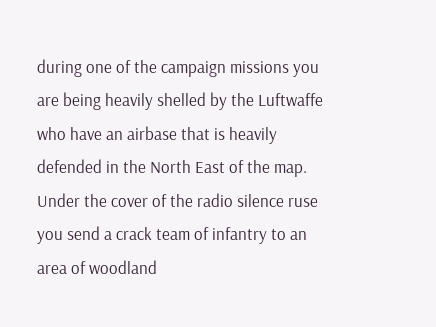during one of the campaign missions you are being heavily shelled by the Luftwaffe who have an airbase that is heavily defended in the North East of the map. Under the cover of the radio silence ruse you send a crack team of infantry to an area of woodland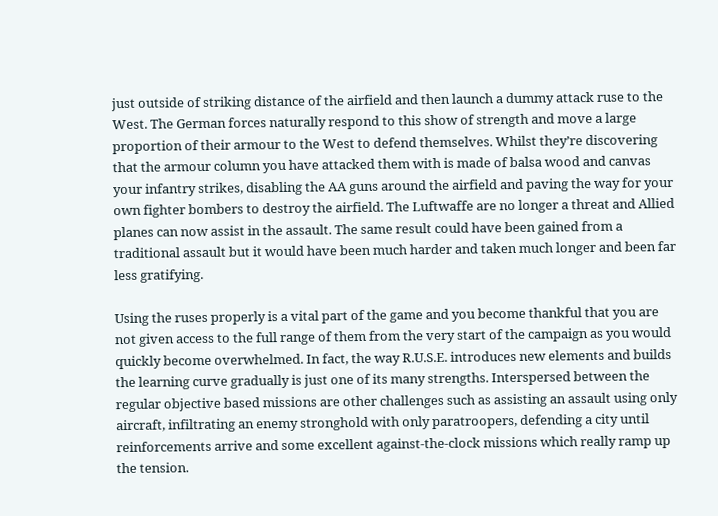just outside of striking distance of the airfield and then launch a dummy attack ruse to the West. The German forces naturally respond to this show of strength and move a large proportion of their armour to the West to defend themselves. Whilst they’re discovering that the armour column you have attacked them with is made of balsa wood and canvas your infantry strikes, disabling the AA guns around the airfield and paving the way for your own fighter bombers to destroy the airfield. The Luftwaffe are no longer a threat and Allied planes can now assist in the assault. The same result could have been gained from a traditional assault but it would have been much harder and taken much longer and been far less gratifying.

Using the ruses properly is a vital part of the game and you become thankful that you are not given access to the full range of them from the very start of the campaign as you would quickly become overwhelmed. In fact, the way R.U.S.E. introduces new elements and builds the learning curve gradually is just one of its many strengths. Interspersed between the regular objective based missions are other challenges such as assisting an assault using only aircraft, infiltrating an enemy stronghold with only paratroopers, defending a city until reinforcements arrive and some excellent against-the-clock missions which really ramp up the tension.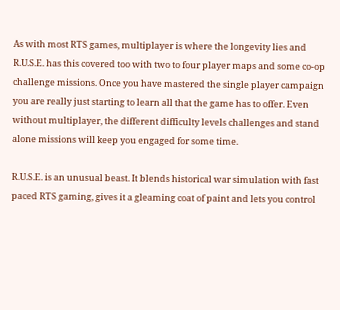As with most RTS games, multiplayer is where the longevity lies and R.U.S.E. has this covered too with two to four player maps and some co-op challenge missions. Once you have mastered the single player campaign you are really just starting to learn all that the game has to offer. Even without multiplayer, the different difficulty levels challenges and stand alone missions will keep you engaged for some time.

R.U.S.E. is an unusual beast. It blends historical war simulation with fast paced RTS gaming, gives it a gleaming coat of paint and lets you control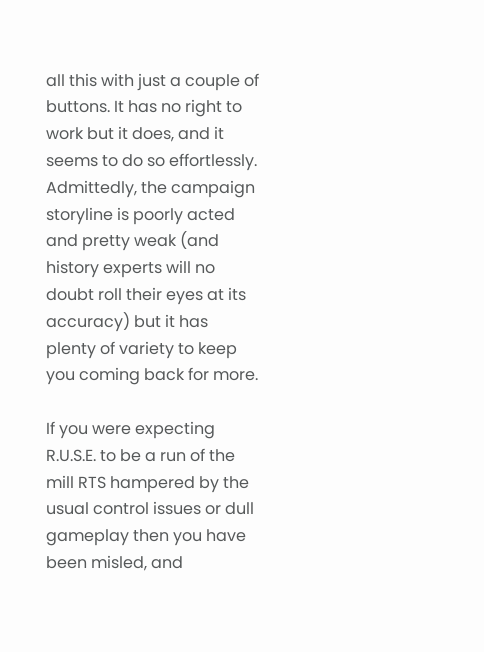all this with just a couple of buttons. It has no right to work but it does, and it seems to do so effortlessly. Admittedly, the campaign storyline is poorly acted and pretty weak (and history experts will no doubt roll their eyes at its accuracy) but it has plenty of variety to keep you coming back for more.

If you were expecting R.U.S.E. to be a run of the mill RTS hampered by the usual control issues or dull gameplay then you have been misled, and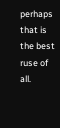perhaps that is the best ruse of all.